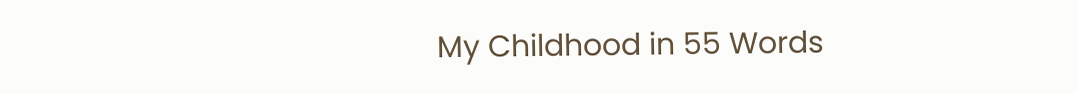My Childhood in 55 Words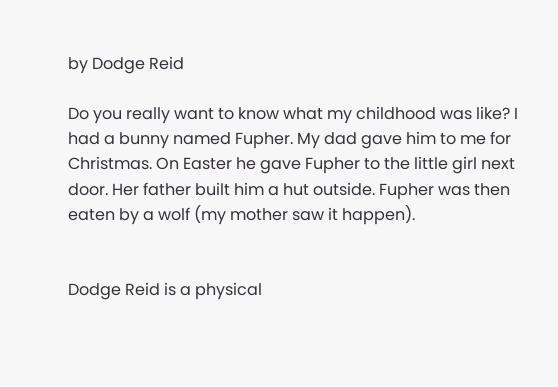by Dodge Reid

Do you really want to know what my childhood was like? I had a bunny named Fupher. My dad gave him to me for Christmas. On Easter he gave Fupher to the little girl next door. Her father built him a hut outside. Fupher was then eaten by a wolf (my mother saw it happen).


Dodge Reid is a physical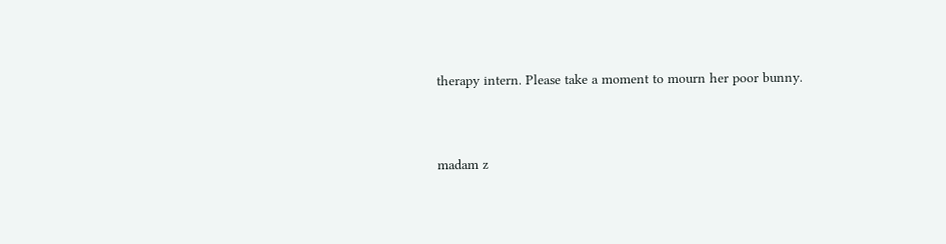therapy intern. Please take a moment to mourn her poor bunny.


madam z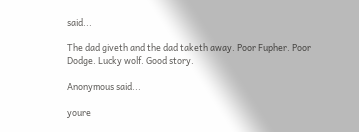said...

The dad giveth and the dad taketh away. Poor Fupher. Poor Dodge. Lucky wolf. Good story.

Anonymous said...

youre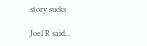story sucks

Joel R said...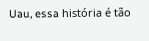Uau, essa história é tão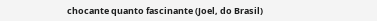chocante quanto fascinante (Joel, do Brasil)